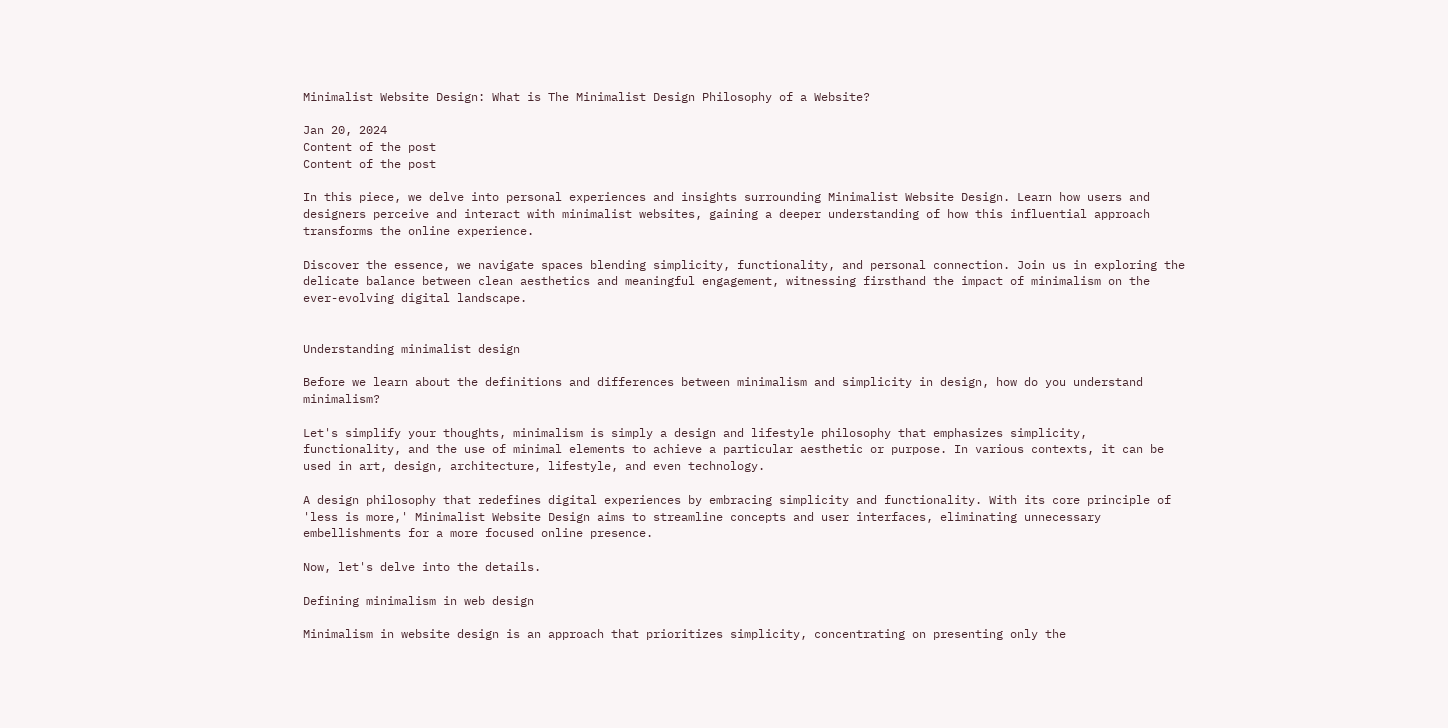Minimalist Website Design: What is The Minimalist Design Philosophy of a Website?

Jan 20, 2024
Content of the post
Content of the post

In this piece, we delve into personal experiences and insights surrounding Minimalist Website Design. Learn how users and designers perceive and interact with minimalist websites, gaining a deeper understanding of how this influential approach transforms the online experience.

Discover the essence, we navigate spaces blending simplicity, functionality, and personal connection. Join us in exploring the delicate balance between clean aesthetics and meaningful engagement, witnessing firsthand the impact of minimalism on the ever-evolving digital landscape.


Understanding minimalist design

Before we learn about the definitions and differences between minimalism and simplicity in design, how do you understand minimalism?

Let's simplify your thoughts, minimalism is simply a design and lifestyle philosophy that emphasizes simplicity, functionality, and the use of minimal elements to achieve a particular aesthetic or purpose. In various contexts, it can be used in art, design, architecture, lifestyle, and even technology.

A design philosophy that redefines digital experiences by embracing simplicity and functionality. With its core principle of 'less is more,' Minimalist Website Design aims to streamline concepts and user interfaces, eliminating unnecessary embellishments for a more focused online presence.

Now, let's delve into the details.

Defining minimalism in web design

Minimalism in website design is an approach that prioritizes simplicity, concentrating on presenting only the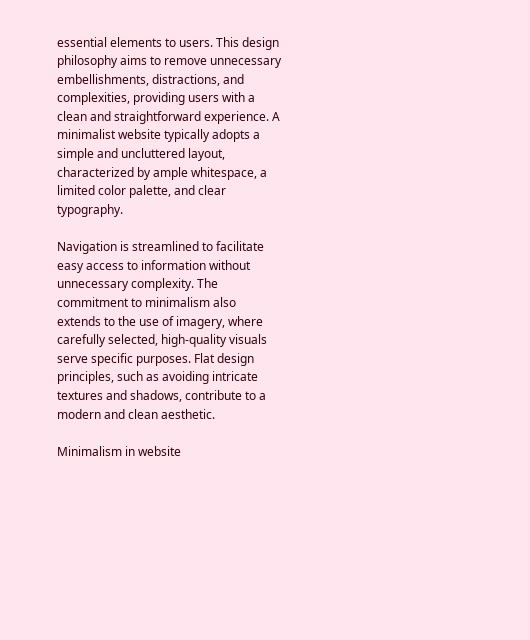essential elements to users. This design philosophy aims to remove unnecessary embellishments, distractions, and complexities, providing users with a clean and straightforward experience. A minimalist website typically adopts a simple and uncluttered layout, characterized by ample whitespace, a limited color palette, and clear typography.

Navigation is streamlined to facilitate easy access to information without unnecessary complexity. The commitment to minimalism also extends to the use of imagery, where carefully selected, high-quality visuals serve specific purposes. Flat design principles, such as avoiding intricate textures and shadows, contribute to a modern and clean aesthetic.

Minimalism in website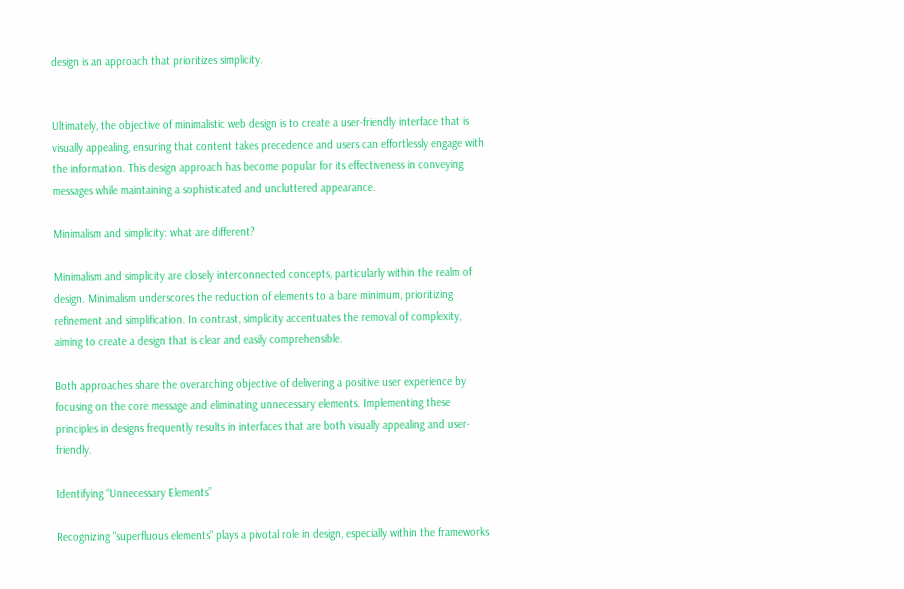design is an approach that prioritizes simplicity.


Ultimately, the objective of minimalistic web design is to create a user-friendly interface that is visually appealing, ensuring that content takes precedence and users can effortlessly engage with the information. This design approach has become popular for its effectiveness in conveying messages while maintaining a sophisticated and uncluttered appearance.

Minimalism and simplicity: what are different?

Minimalism and simplicity are closely interconnected concepts, particularly within the realm of design. Minimalism underscores the reduction of elements to a bare minimum, prioritizing refinement and simplification. In contrast, simplicity accentuates the removal of complexity, aiming to create a design that is clear and easily comprehensible.

Both approaches share the overarching objective of delivering a positive user experience by focusing on the core message and eliminating unnecessary elements. Implementing these principles in designs frequently results in interfaces that are both visually appealing and user-friendly.

Identifying “Unnecessary Elements”

Recognizing "superfluous elements" plays a pivotal role in design, especially within the frameworks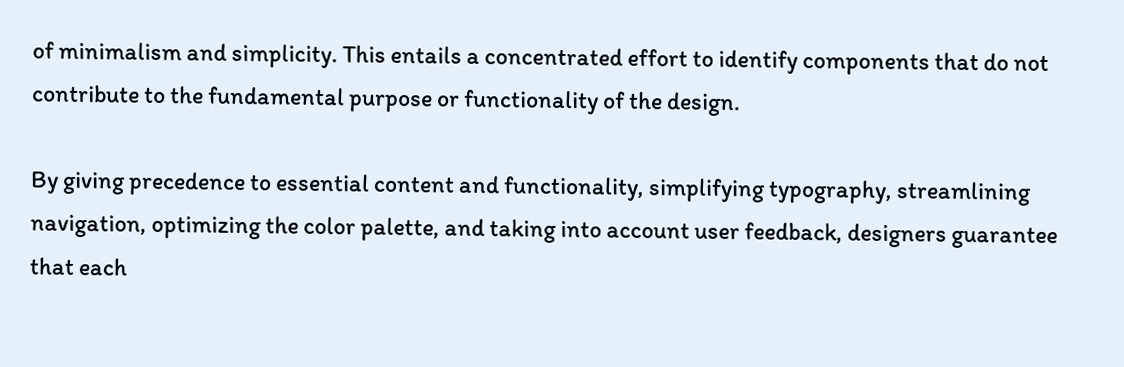of minimalism and simplicity. This entails a concentrated effort to identify components that do not contribute to the fundamental purpose or functionality of the design.

By giving precedence to essential content and functionality, simplifying typography, streamlining navigation, optimizing the color palette, and taking into account user feedback, designers guarantee that each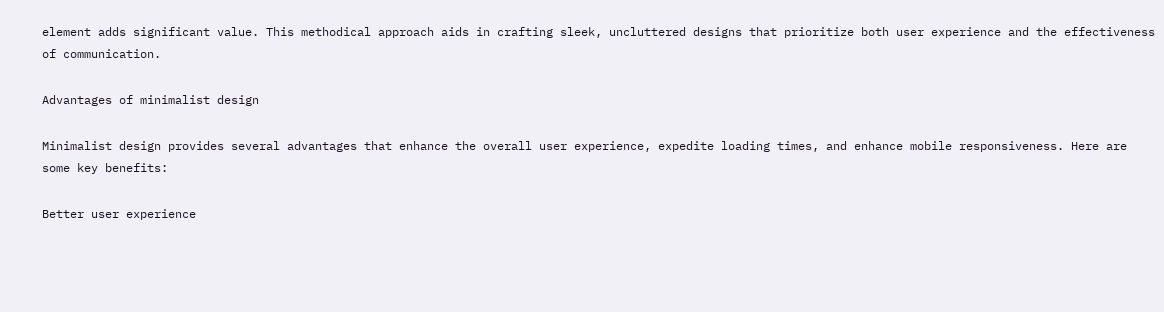element adds significant value. This methodical approach aids in crafting sleek, uncluttered designs that prioritize both user experience and the effectiveness of communication.

Advantages of minimalist design

Minimalist design provides several advantages that enhance the overall user experience, expedite loading times, and enhance mobile responsiveness. Here are some key benefits:

Better user experience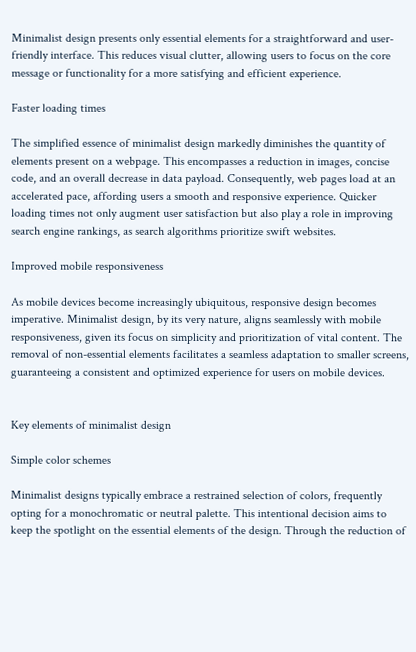Minimalist design presents only essential elements for a straightforward and user-friendly interface. This reduces visual clutter, allowing users to focus on the core message or functionality for a more satisfying and efficient experience.

Faster loading times

The simplified essence of minimalist design markedly diminishes the quantity of elements present on a webpage. This encompasses a reduction in images, concise code, and an overall decrease in data payload. Consequently, web pages load at an accelerated pace, affording users a smooth and responsive experience. Quicker loading times not only augment user satisfaction but also play a role in improving search engine rankings, as search algorithms prioritize swift websites.

Improved mobile responsiveness

As mobile devices become increasingly ubiquitous, responsive design becomes imperative. Minimalist design, by its very nature, aligns seamlessly with mobile responsiveness, given its focus on simplicity and prioritization of vital content. The removal of non-essential elements facilitates a seamless adaptation to smaller screens, guaranteeing a consistent and optimized experience for users on mobile devices.


Key elements of minimalist design

Simple color schemes

Minimalist designs typically embrace a restrained selection of colors, frequently opting for a monochromatic or neutral palette. This intentional decision aims to keep the spotlight on the essential elements of the design. Through the reduction of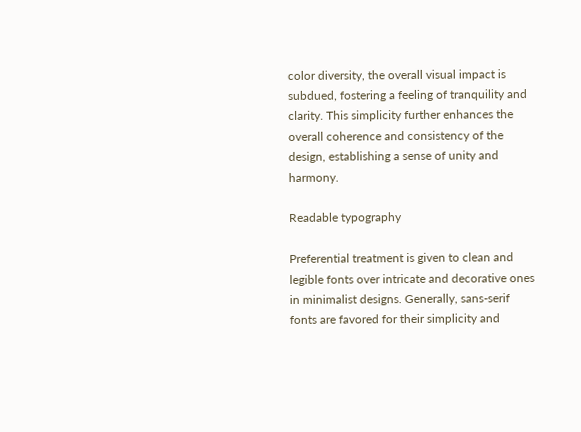color diversity, the overall visual impact is subdued, fostering a feeling of tranquility and clarity. This simplicity further enhances the overall coherence and consistency of the design, establishing a sense of unity and harmony.

Readable typography

Preferential treatment is given to clean and legible fonts over intricate and decorative ones in minimalist designs. Generally, sans-serif fonts are favored for their simplicity and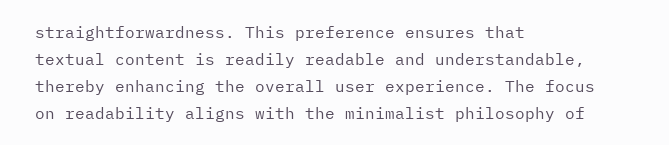straightforwardness. This preference ensures that textual content is readily readable and understandable, thereby enhancing the overall user experience. The focus on readability aligns with the minimalist philosophy of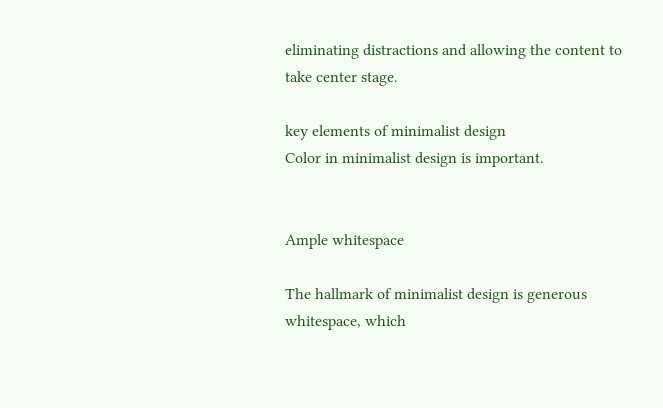eliminating distractions and allowing the content to take center stage.

key elements of minimalist design
Color in minimalist design is important.


Ample whitespace

The hallmark of minimalist design is generous whitespace, which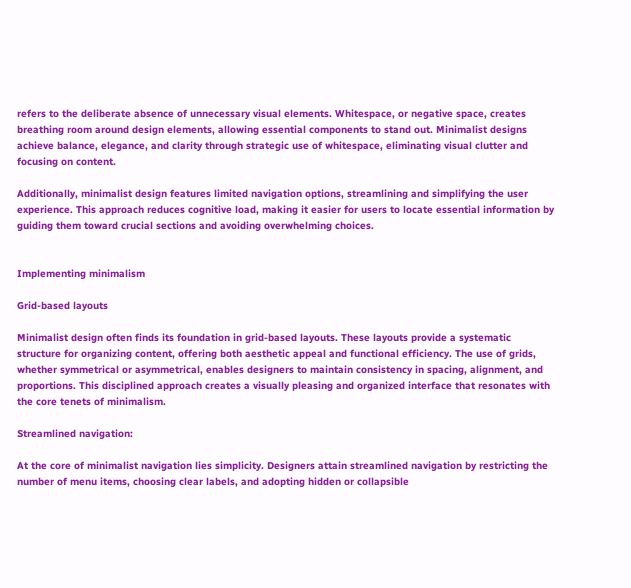refers to the deliberate absence of unnecessary visual elements. Whitespace, or negative space, creates breathing room around design elements, allowing essential components to stand out. Minimalist designs achieve balance, elegance, and clarity through strategic use of whitespace, eliminating visual clutter and focusing on content.

Additionally, minimalist design features limited navigation options, streamlining and simplifying the user experience. This approach reduces cognitive load, making it easier for users to locate essential information by guiding them toward crucial sections and avoiding overwhelming choices.


Implementing minimalism

Grid-based layouts

Minimalist design often finds its foundation in grid-based layouts. These layouts provide a systematic structure for organizing content, offering both aesthetic appeal and functional efficiency. The use of grids, whether symmetrical or asymmetrical, enables designers to maintain consistency in spacing, alignment, and proportions. This disciplined approach creates a visually pleasing and organized interface that resonates with the core tenets of minimalism.

Streamlined navigation:

At the core of minimalist navigation lies simplicity. Designers attain streamlined navigation by restricting the number of menu items, choosing clear labels, and adopting hidden or collapsible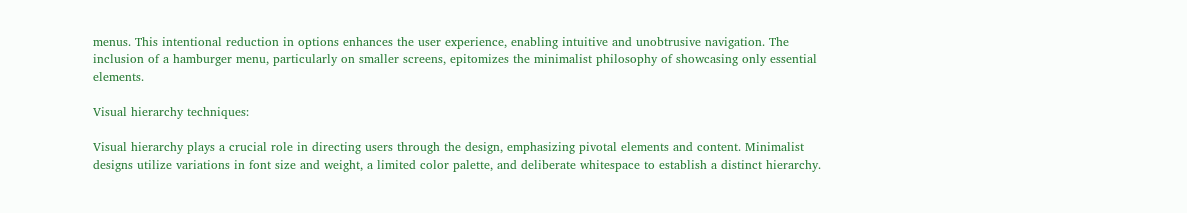menus. This intentional reduction in options enhances the user experience, enabling intuitive and unobtrusive navigation. The inclusion of a hamburger menu, particularly on smaller screens, epitomizes the minimalist philosophy of showcasing only essential elements.

Visual hierarchy techniques:

Visual hierarchy plays a crucial role in directing users through the design, emphasizing pivotal elements and content. Minimalist designs utilize variations in font size and weight, a limited color palette, and deliberate whitespace to establish a distinct hierarchy.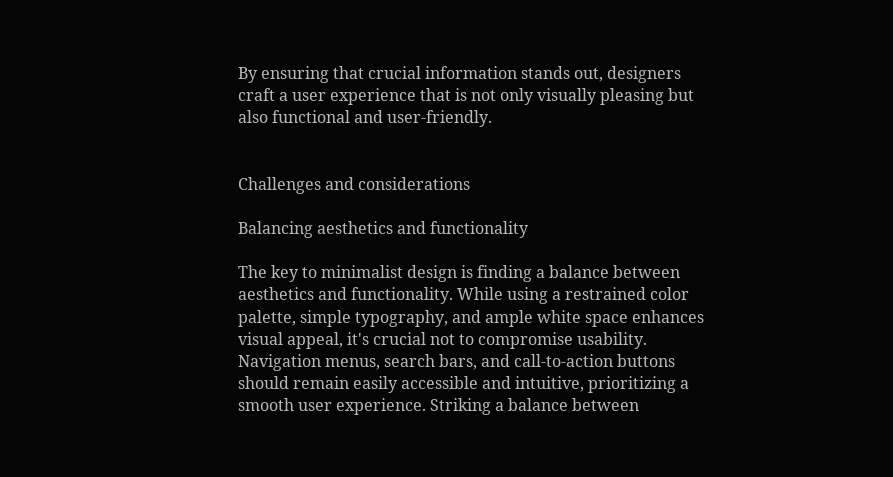By ensuring that crucial information stands out, designers craft a user experience that is not only visually pleasing but also functional and user-friendly.


Challenges and considerations

Balancing aesthetics and functionality

The key to minimalist design is finding a balance between aesthetics and functionality. While using a restrained color palette, simple typography, and ample white space enhances visual appeal, it's crucial not to compromise usability. Navigation menus, search bars, and call-to-action buttons should remain easily accessible and intuitive, prioritizing a smooth user experience. Striking a balance between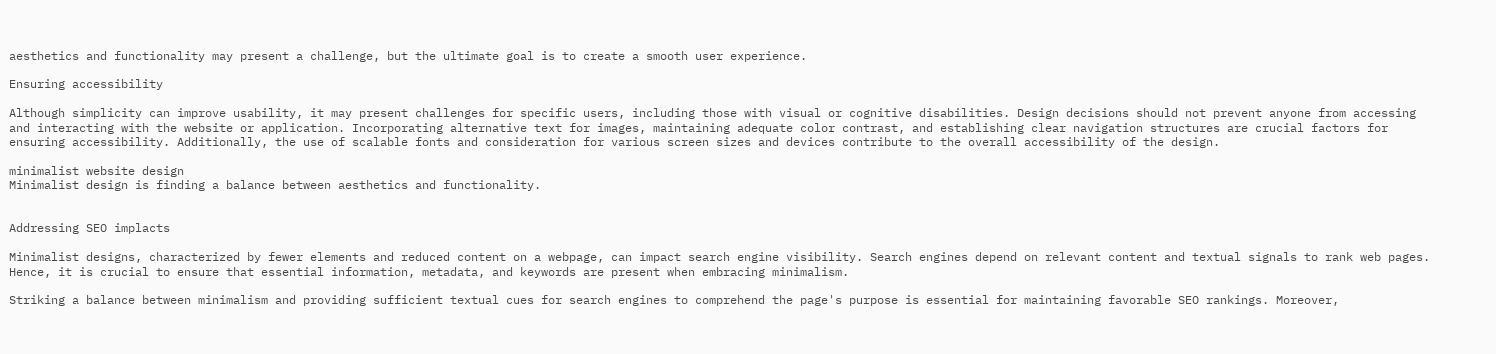aesthetics and functionality may present a challenge, but the ultimate goal is to create a smooth user experience.

Ensuring accessibility

Although simplicity can improve usability, it may present challenges for specific users, including those with visual or cognitive disabilities. Design decisions should not prevent anyone from accessing and interacting with the website or application. Incorporating alternative text for images, maintaining adequate color contrast, and establishing clear navigation structures are crucial factors for ensuring accessibility. Additionally, the use of scalable fonts and consideration for various screen sizes and devices contribute to the overall accessibility of the design.

minimalist website design
Minimalist design is finding a balance between aesthetics and functionality.


Addressing SEO implacts

Minimalist designs, characterized by fewer elements and reduced content on a webpage, can impact search engine visibility. Search engines depend on relevant content and textual signals to rank web pages. Hence, it is crucial to ensure that essential information, metadata, and keywords are present when embracing minimalism.

Striking a balance between minimalism and providing sufficient textual cues for search engines to comprehend the page's purpose is essential for maintaining favorable SEO rankings. Moreover,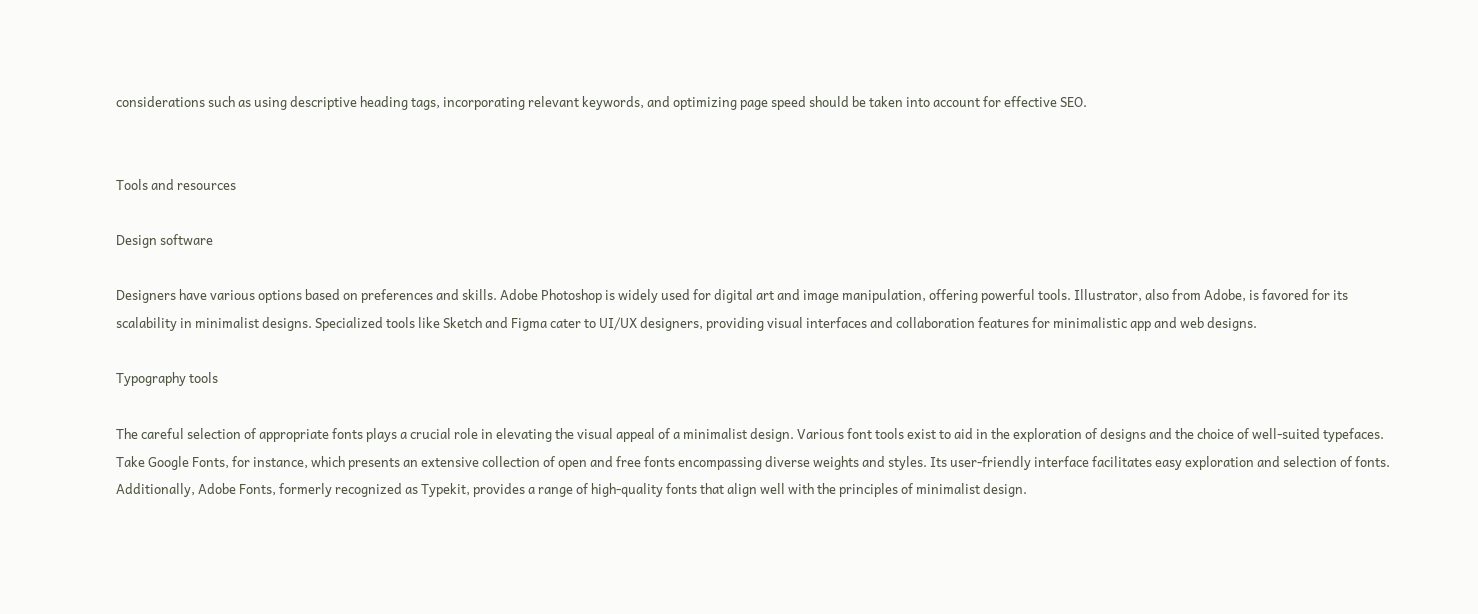considerations such as using descriptive heading tags, incorporating relevant keywords, and optimizing page speed should be taken into account for effective SEO.


Tools and resources

Design software

Designers have various options based on preferences and skills. Adobe Photoshop is widely used for digital art and image manipulation, offering powerful tools. Illustrator, also from Adobe, is favored for its scalability in minimalist designs. Specialized tools like Sketch and Figma cater to UI/UX designers, providing visual interfaces and collaboration features for minimalistic app and web designs.

Typography tools

The careful selection of appropriate fonts plays a crucial role in elevating the visual appeal of a minimalist design. Various font tools exist to aid in the exploration of designs and the choice of well-suited typefaces. Take Google Fonts, for instance, which presents an extensive collection of open and free fonts encompassing diverse weights and styles. Its user-friendly interface facilitates easy exploration and selection of fonts. Additionally, Adobe Fonts, formerly recognized as Typekit, provides a range of high-quality fonts that align well with the principles of minimalist design.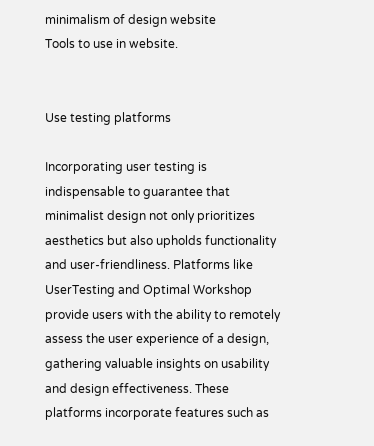minimalism of design website
Tools to use in website.


Use testing platforms

Incorporating user testing is indispensable to guarantee that minimalist design not only prioritizes aesthetics but also upholds functionality and user-friendliness. Platforms like UserTesting and Optimal Workshop provide users with the ability to remotely assess the user experience of a design, gathering valuable insights on usability and design effectiveness. These platforms incorporate features such as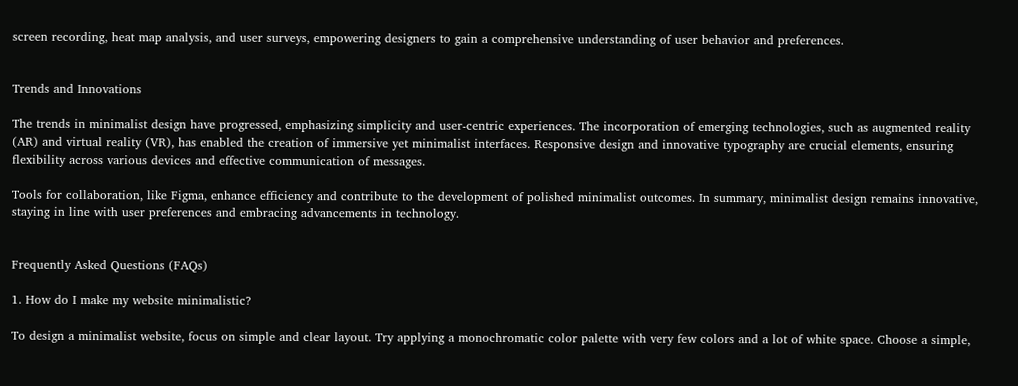screen recording, heat map analysis, and user surveys, empowering designers to gain a comprehensive understanding of user behavior and preferences.


Trends and Innovations

The trends in minimalist design have progressed, emphasizing simplicity and user-centric experiences. The incorporation of emerging technologies, such as augmented reality (AR) and virtual reality (VR), has enabled the creation of immersive yet minimalist interfaces. Responsive design and innovative typography are crucial elements, ensuring flexibility across various devices and effective communication of messages.

Tools for collaboration, like Figma, enhance efficiency and contribute to the development of polished minimalist outcomes. In summary, minimalist design remains innovative, staying in line with user preferences and embracing advancements in technology.


Frequently Asked Questions (FAQs)

1. How do I make my website minimalistic?

To design a minimalist website, focus on simple and clear layout. Try applying a monochromatic color palette with very few colors and a lot of white space. Choose a simple,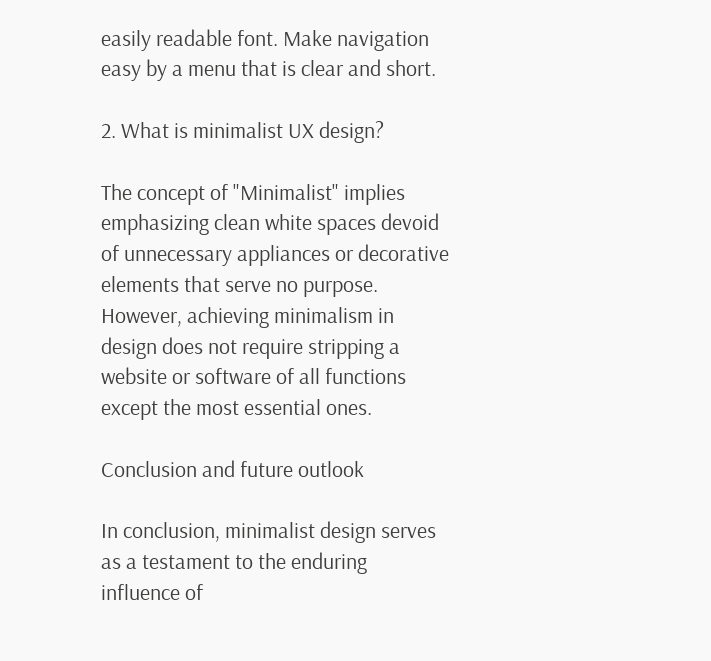easily readable font. Make navigation easy by a menu that is clear and short.

2. What is minimalist UX design?

The concept of "Minimalist" implies emphasizing clean white spaces devoid of unnecessary appliances or decorative elements that serve no purpose. However, achieving minimalism in design does not require stripping a website or software of all functions except the most essential ones.

Conclusion and future outlook

In conclusion, minimalist design serves as a testament to the enduring influence of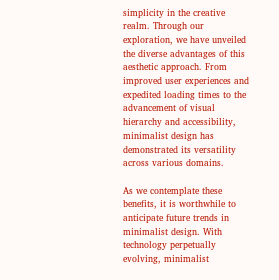simplicity in the creative realm. Through our exploration, we have unveiled the diverse advantages of this aesthetic approach. From improved user experiences and expedited loading times to the advancement of visual hierarchy and accessibility, minimalist design has demonstrated its versatility across various domains.

As we contemplate these benefits, it is worthwhile to anticipate future trends in minimalist design. With technology perpetually evolving, minimalist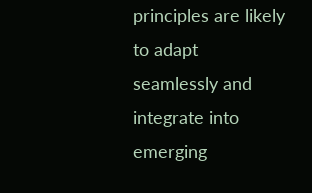principles are likely to adapt seamlessly and integrate into emerging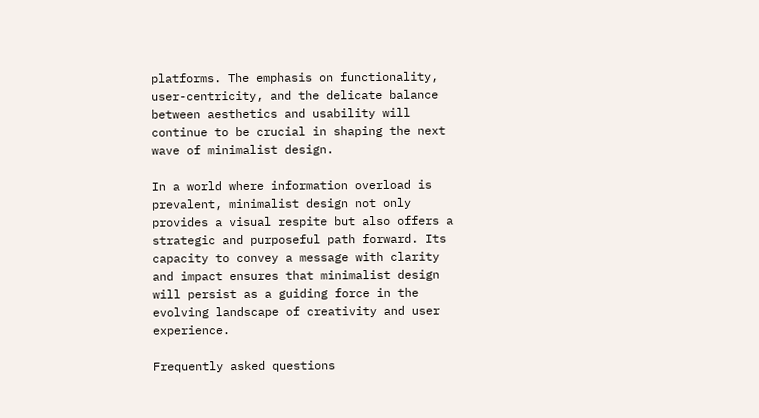platforms. The emphasis on functionality, user-centricity, and the delicate balance between aesthetics and usability will continue to be crucial in shaping the next wave of minimalist design.

In a world where information overload is prevalent, minimalist design not only provides a visual respite but also offers a strategic and purposeful path forward. Its capacity to convey a message with clarity and impact ensures that minimalist design will persist as a guiding force in the evolving landscape of creativity and user experience.

Frequently asked questions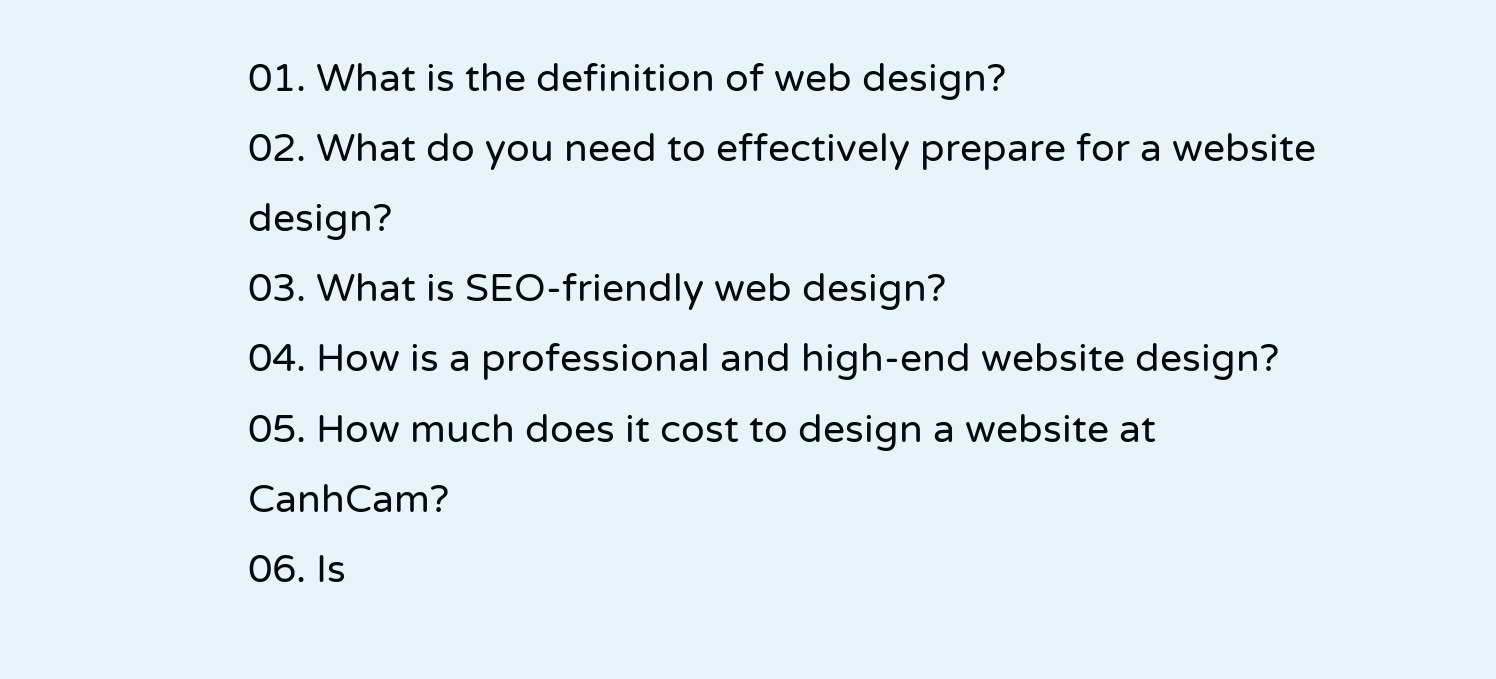01. What is the definition of web design?
02. What do you need to effectively prepare for a website design?
03. What is SEO-friendly web design?
04. How is a professional and high-end website design?
05. How much does it cost to design a website at CanhCam?
06. Is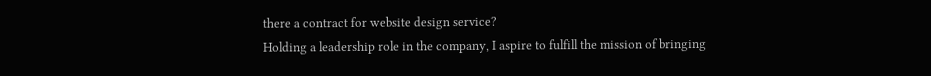there a contract for website design service?
Holding a leadership role in the company, I aspire to fulfill the mission of bringing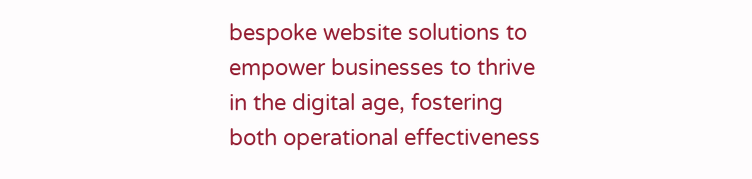bespoke website solutions to empower businesses to thrive in the digital age, fostering both operational effectiveness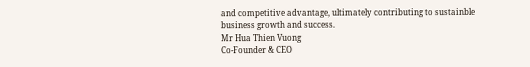and competitive advantage, ultimately contributing to sustainble business growth and success.
Mr Hua Thien Vuong
Co-Founder & CEO